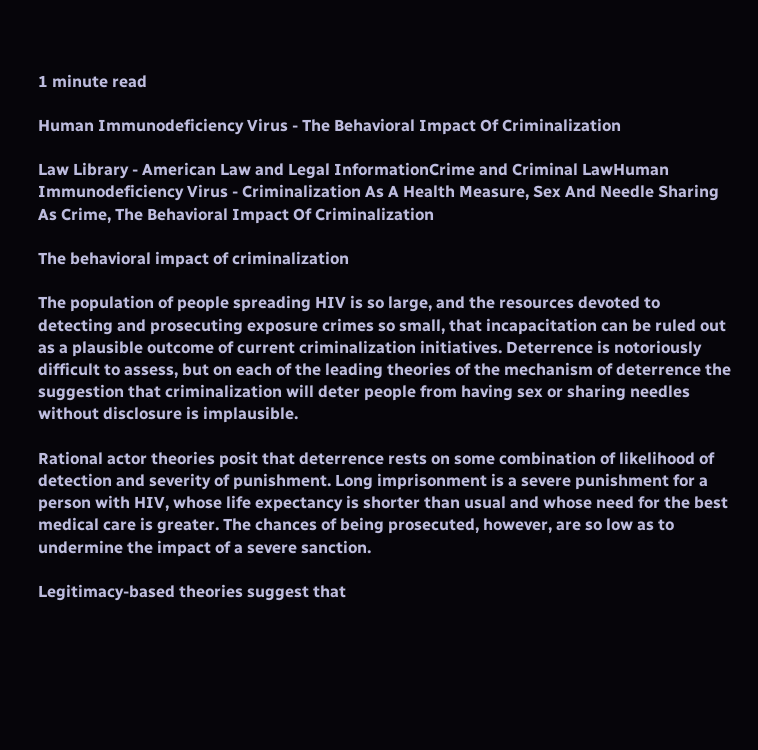1 minute read

Human Immunodeficiency Virus - The Behavioral Impact Of Criminalization

Law Library - American Law and Legal InformationCrime and Criminal LawHuman Immunodeficiency Virus - Criminalization As A Health Measure, Sex And Needle Sharing As Crime, The Behavioral Impact Of Criminalization

The behavioral impact of criminalization

The population of people spreading HIV is so large, and the resources devoted to detecting and prosecuting exposure crimes so small, that incapacitation can be ruled out as a plausible outcome of current criminalization initiatives. Deterrence is notoriously difficult to assess, but on each of the leading theories of the mechanism of deterrence the suggestion that criminalization will deter people from having sex or sharing needles without disclosure is implausible.

Rational actor theories posit that deterrence rests on some combination of likelihood of detection and severity of punishment. Long imprisonment is a severe punishment for a person with HIV, whose life expectancy is shorter than usual and whose need for the best medical care is greater. The chances of being prosecuted, however, are so low as to undermine the impact of a severe sanction.

Legitimacy-based theories suggest that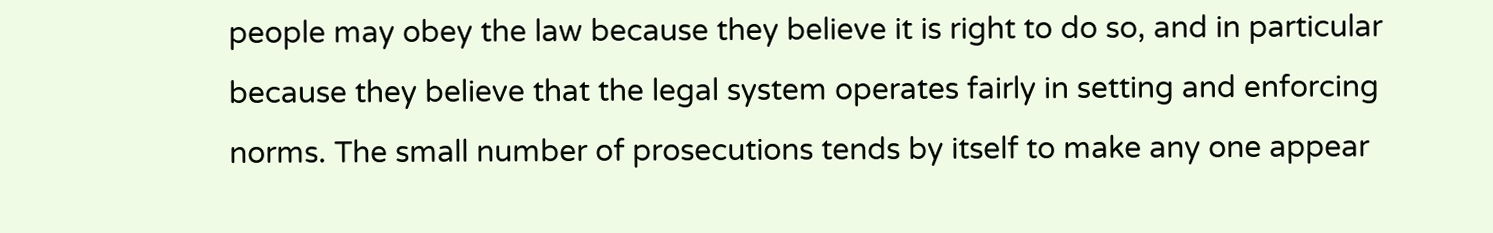people may obey the law because they believe it is right to do so, and in particular because they believe that the legal system operates fairly in setting and enforcing norms. The small number of prosecutions tends by itself to make any one appear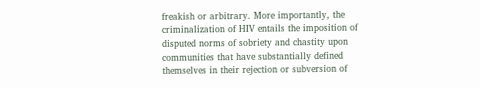freakish or arbitrary. More importantly, the criminalization of HIV entails the imposition of disputed norms of sobriety and chastity upon communities that have substantially defined themselves in their rejection or subversion of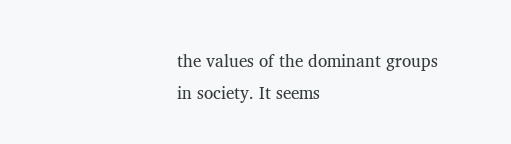the values of the dominant groups in society. It seems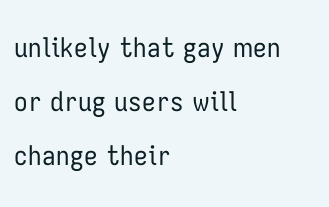unlikely that gay men or drug users will change their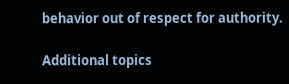behavior out of respect for authority.

Additional topics